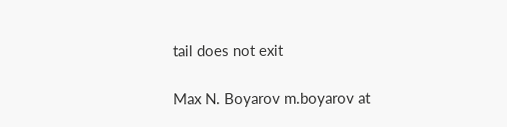tail does not exit

Max N. Boyarov m.boyarov at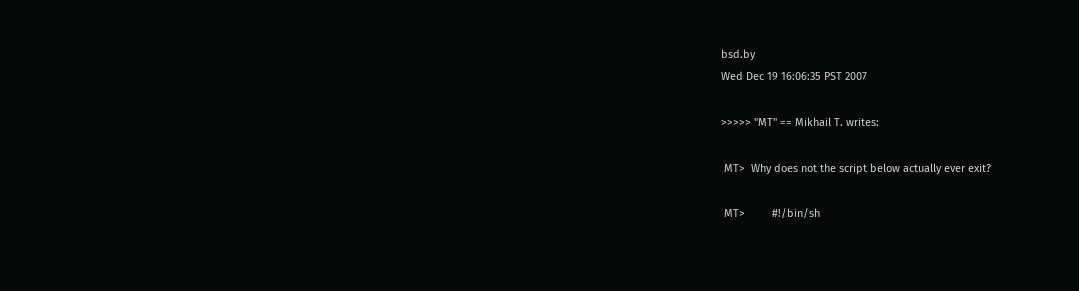bsd.by
Wed Dec 19 16:06:35 PST 2007

>>>>> "MT" == Mikhail T. writes:

 MT>  Why does not the script below actually ever exit?

 MT>         #!/bin/sh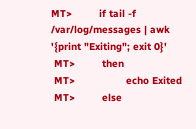MT>         if tail -f /var/log/messages | awk '{print "Exiting"; exit 0}'
 MT>         then
 MT>                 echo Exited
 MT>         else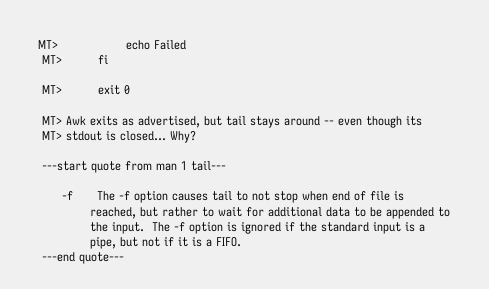MT>                 echo Failed
 MT>         fi

 MT>         exit 0

 MT> Awk exits as advertised, but tail stays around -- even though its
 MT> stdout is closed... Why?

 ---start quote from man 1 tail---

      -f      The -f option causes tail to not stop when end of file is
             reached, but rather to wait for additional data to be appended to
             the input.  The -f option is ignored if the standard input is a
             pipe, but not if it is a FIFO.
 ---end quote---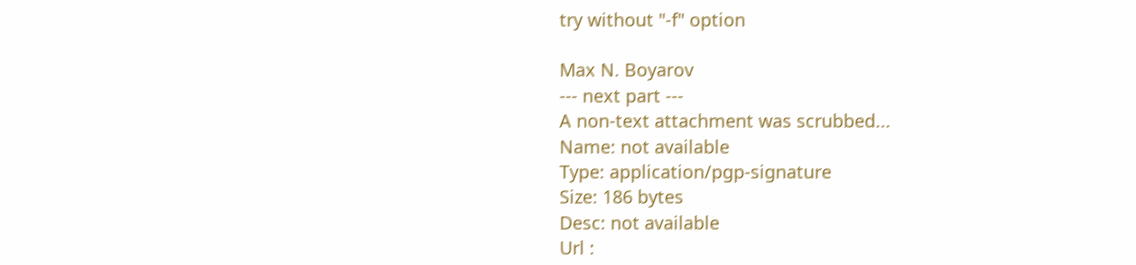try without "-f" option

Max N. Boyarov
--- next part ---
A non-text attachment was scrubbed...
Name: not available
Type: application/pgp-signature
Size: 186 bytes
Desc: not available
Url :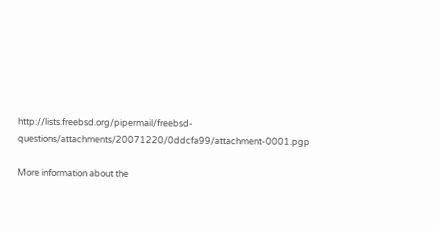http://lists.freebsd.org/pipermail/freebsd-questions/attachments/20071220/0ddcfa99/attachment-0001.pgp

More information about the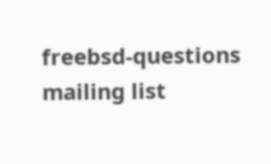freebsd-questions mailing list